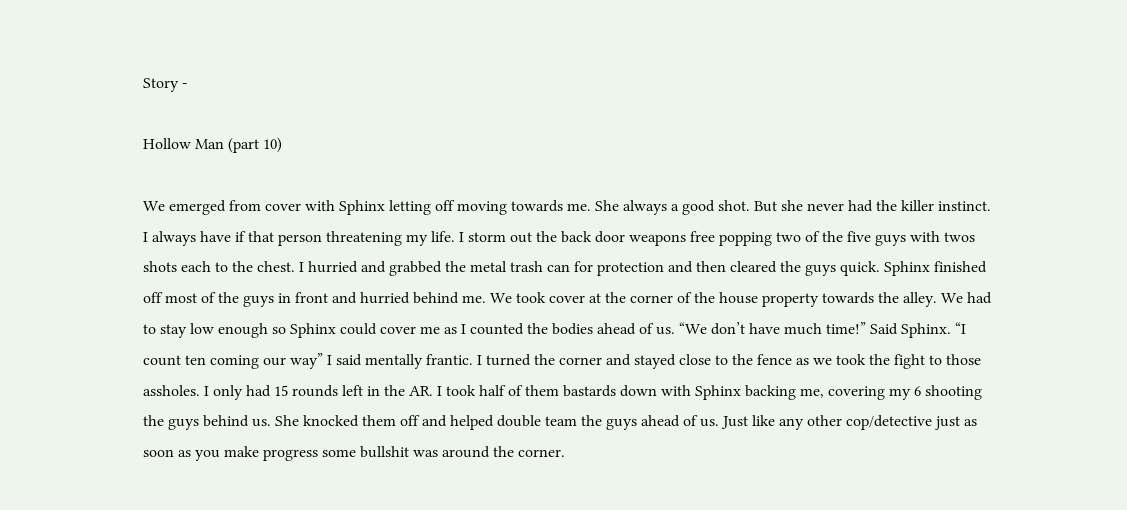Story -

Hollow Man (part 10)

We emerged from cover with Sphinx letting off moving towards me. She always a good shot. But she never had the killer instinct. I always have if that person threatening my life. I storm out the back door weapons free popping two of the five guys with twos shots each to the chest. I hurried and grabbed the metal trash can for protection and then cleared the guys quick. Sphinx finished off most of the guys in front and hurried behind me. We took cover at the corner of the house property towards the alley. We had to stay low enough so Sphinx could cover me as I counted the bodies ahead of us. “We don’t have much time!” Said Sphinx. “I count ten coming our way” I said mentally frantic. I turned the corner and stayed close to the fence as we took the fight to those assholes. I only had 15 rounds left in the AR. I took half of them bastards down with Sphinx backing me, covering my 6 shooting the guys behind us. She knocked them off and helped double team the guys ahead of us. Just like any other cop/detective just as soon as you make progress some bullshit was around the corner.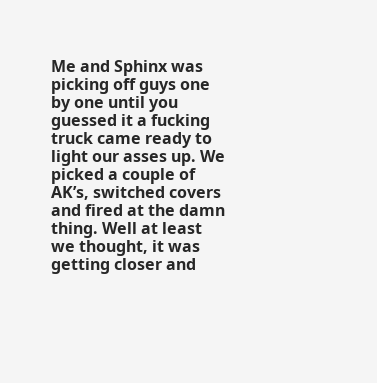Me and Sphinx was picking off guys one by one until you guessed it a fucking truck came ready to light our asses up. We picked a couple of AK’s, switched covers and fired at the damn thing. Well at least we thought, it was getting closer and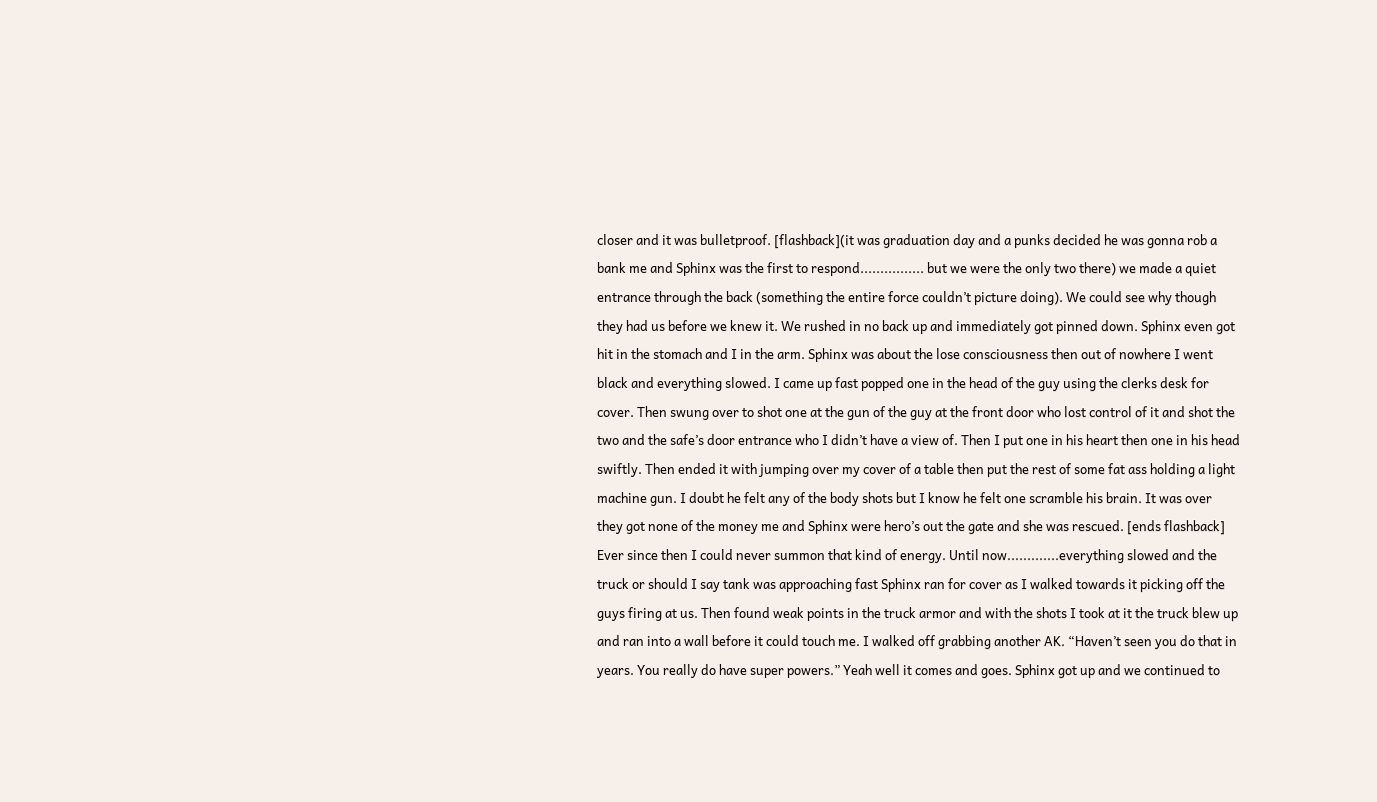closer and it was bulletproof. [flashback](it was graduation day and a punks decided he was gonna rob a bank me and Sphinx was the first to respond................ but we were the only two there) we made a quiet entrance through the back (something the entire force couldn’t picture doing). We could see why though they had us before we knew it. We rushed in no back up and immediately got pinned down. Sphinx even got hit in the stomach and I in the arm. Sphinx was about the lose consciousness then out of nowhere I went black and everything slowed. I came up fast popped one in the head of the guy using the clerks desk for cover. Then swung over to shot one at the gun of the guy at the front door who lost control of it and shot the two and the safe’s door entrance who I didn’t have a view of. Then I put one in his heart then one in his head swiftly. Then ended it with jumping over my cover of a table then put the rest of some fat ass holding a light machine gun. I doubt he felt any of the body shots but I know he felt one scramble his brain. It was over they got none of the money me and Sphinx were hero’s out the gate and she was rescued. [ends flashback] Ever since then I could never summon that kind of energy. Until now.............everything slowed and the truck or should I say tank was approaching fast Sphinx ran for cover as I walked towards it picking off the guys firing at us. Then found weak points in the truck armor and with the shots I took at it the truck blew up and ran into a wall before it could touch me. I walked off grabbing another AK. “Haven’t seen you do that in years. You really do have super powers.” Yeah well it comes and goes. Sphinx got up and we continued to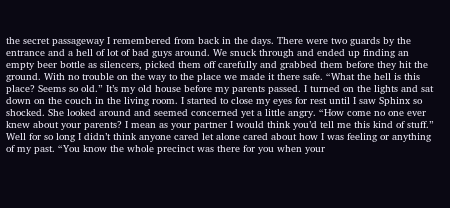the secret passageway I remembered from back in the days. There were two guards by the entrance and a hell of lot of bad guys around. We snuck through and ended up finding an empty beer bottle as silencers, picked them off carefully and grabbed them before they hit the ground. With no trouble on the way to the place we made it there safe. “What the hell is this place? Seems so old.” It’s my old house before my parents passed. I turned on the lights and sat down on the couch in the living room. I started to close my eyes for rest until I saw Sphinx so shocked. She looked around and seemed concerned yet a little angry. “How come no one ever knew about your parents? I mean as your partner I would think you’d tell me this kind of stuff.” Well for so long I didn’t think anyone cared let alone cared about how I was feeling or anything of my past. “You know the whole precinct was there for you when your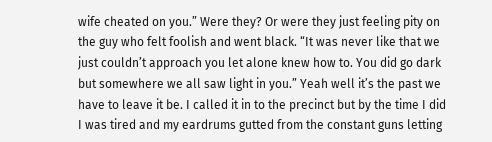wife cheated on you.” Were they? Or were they just feeling pity on the guy who felt foolish and went black. “It was never like that we just couldn’t approach you let alone knew how to. You did go dark but somewhere we all saw light in you.” Yeah well it’s the past we have to leave it be. I called it in to the precinct but by the time I did I was tired and my eardrums gutted from the constant guns letting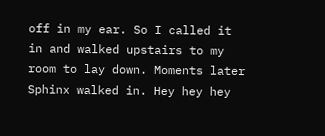off in my ear. So I called it in and walked upstairs to my room to lay down. Moments later Sphinx walked in. Hey hey hey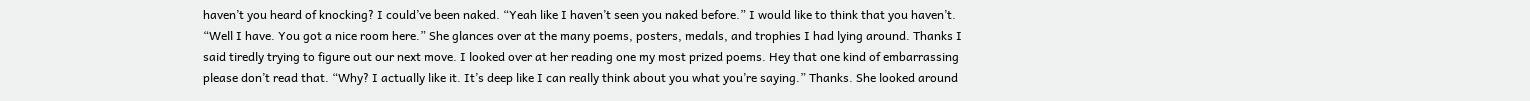haven’t you heard of knocking? I could’ve been naked. “Yeah like I haven’t seen you naked before.” I would like to think that you haven’t. “Well I have. You got a nice room here.” She glances over at the many poems, posters, medals, and trophies I had lying around. Thanks I said tiredly trying to figure out our next move. I looked over at her reading one my most prized poems. Hey that one kind of embarrassing please don’t read that. “Why? I actually like it. It’s deep like I can really think about you what you’re saying.” Thanks. She looked around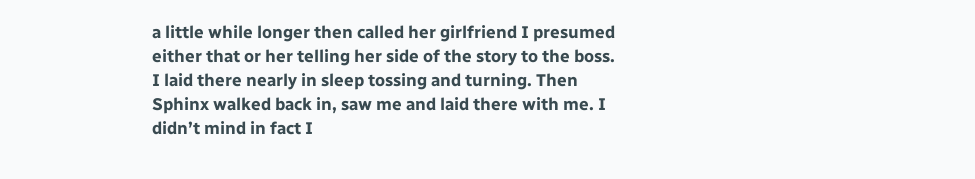a little while longer then called her girlfriend I presumed either that or her telling her side of the story to the boss. I laid there nearly in sleep tossing and turning. Then Sphinx walked back in, saw me and laid there with me. I didn’t mind in fact I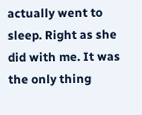actually went to sleep. Right as she did with me. It was the only thing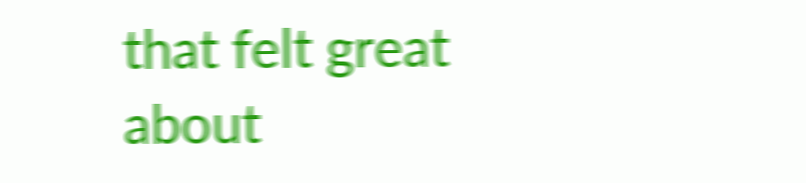that felt great about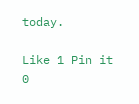today.

Like 1 Pin it 0